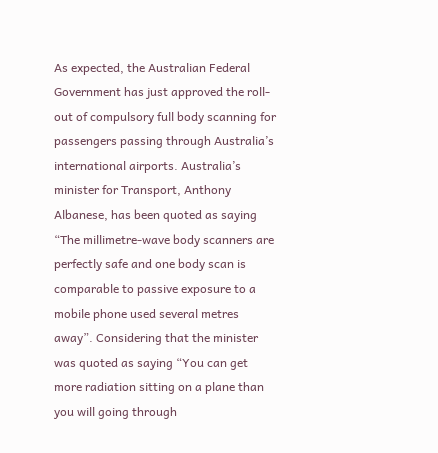As expected, the Australian Federal Government has just approved the roll-out of compulsory full body scanning for passengers passing through Australia’s international airports. Australia’s minister for Transport, Anthony Albanese, has been quoted as saying “The millimetre-wave body scanners are perfectly safe and one body scan is comparable to passive exposure to a mobile phone used several metres away”. Considering that the minister was quoted as saying “You can get more radiation sitting on a plane than you will going through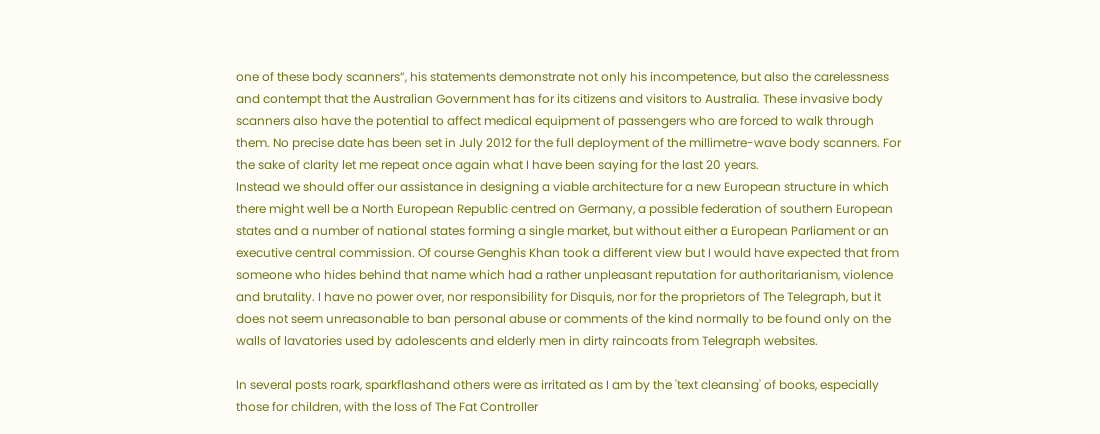one of these body scanners”, his statements demonstrate not only his incompetence, but also the carelessness and contempt that the Australian Government has for its citizens and visitors to Australia. These invasive body scanners also have the potential to affect medical equipment of passengers who are forced to walk through them. No precise date has been set in July 2012 for the full deployment of the millimetre-wave body scanners. For the sake of clarity let me repeat once again what I have been saying for the last 20 years.
Instead we should offer our assistance in designing a viable architecture for a new European structure in which there might well be a North European Republic centred on Germany, a possible federation of southern European states and a number of national states forming a single market, but without either a European Parliament or an executive central commission. Of course Genghis Khan took a different view but I would have expected that from someone who hides behind that name which had a rather unpleasant reputation for authoritarianism, violence and brutality. I have no power over, nor responsibility for Disquis, nor for the proprietors of The Telegraph, but it does not seem unreasonable to ban personal abuse or comments of the kind normally to be found only on the walls of lavatories used by adolescents and elderly men in dirty raincoats from Telegraph websites.

In several posts roark, sparkflashand others were as irritated as I am by the 'text cleansing' of books, especially those for children, with the loss of The Fat Controller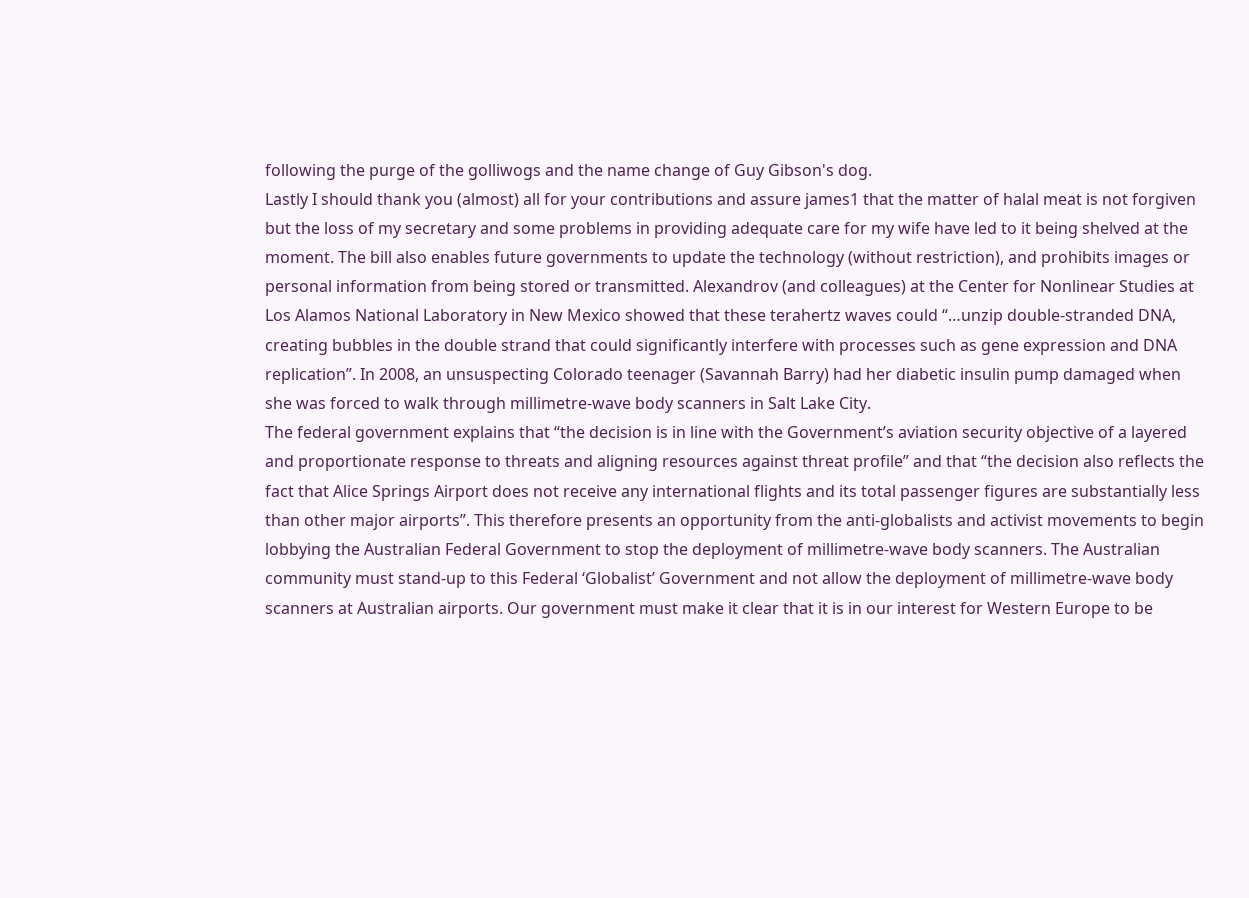following the purge of the golliwogs and the name change of Guy Gibson's dog.
Lastly I should thank you (almost) all for your contributions and assure james1 that the matter of halal meat is not forgiven but the loss of my secretary and some problems in providing adequate care for my wife have led to it being shelved at the moment. The bill also enables future governments to update the technology (without restriction), and prohibits images or personal information from being stored or transmitted. Alexandrov (and colleagues) at the Center for Nonlinear Studies at Los Alamos National Laboratory in New Mexico showed that these terahertz waves could “…unzip double-stranded DNA, creating bubbles in the double strand that could significantly interfere with processes such as gene expression and DNA replication”. In 2008, an unsuspecting Colorado teenager (Savannah Barry) had her diabetic insulin pump damaged when she was forced to walk through millimetre-wave body scanners in Salt Lake City.
The federal government explains that “the decision is in line with the Government’s aviation security objective of a layered and proportionate response to threats and aligning resources against threat profile” and that “the decision also reflects the fact that Alice Springs Airport does not receive any international flights and its total passenger figures are substantially less than other major airports”. This therefore presents an opportunity from the anti-globalists and activist movements to begin lobbying the Australian Federal Government to stop the deployment of millimetre-wave body scanners. The Australian community must stand-up to this Federal ‘Globalist’ Government and not allow the deployment of millimetre-wave body scanners at Australian airports. Our government must make it clear that it is in our interest for Western Europe to be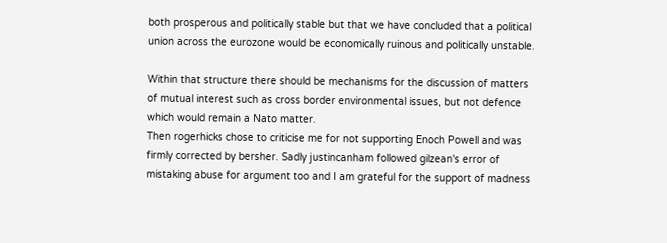both prosperous and politically stable but that we have concluded that a political union across the eurozone would be economically ruinous and politically unstable.

Within that structure there should be mechanisms for the discussion of matters of mutual interest such as cross border environmental issues, but not defence which would remain a Nato matter.
Then rogerhicks chose to criticise me for not supporting Enoch Powell and was firmly corrected by bersher. Sadly justincanham followed gilzean's error of mistaking abuse for argument too and I am grateful for the support of madness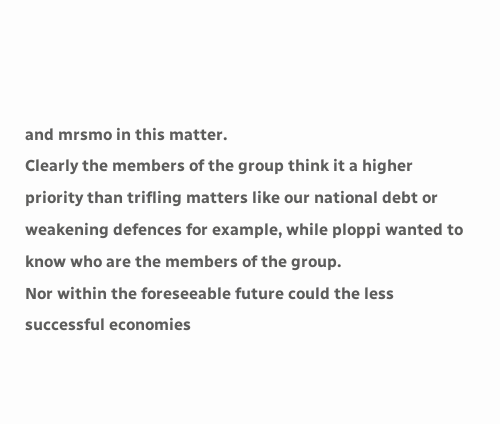and mrsmo in this matter.
Clearly the members of the group think it a higher priority than trifling matters like our national debt or weakening defences for example, while ploppi wanted to know who are the members of the group.
Nor within the foreseeable future could the less successful economies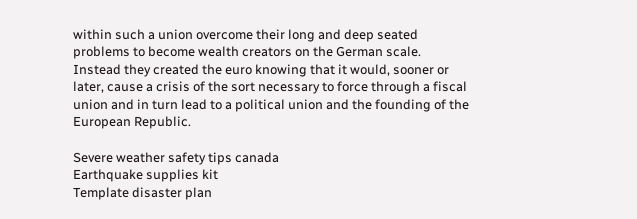within such a union overcome their long and deep seated problems to become wealth creators on the German scale. Instead they created the euro knowing that it would, sooner or later, cause a crisis of the sort necessary to force through a fiscal union and in turn lead to a political union and the founding of the European Republic.

Severe weather safety tips canada
Earthquake supplies kit
Template disaster plan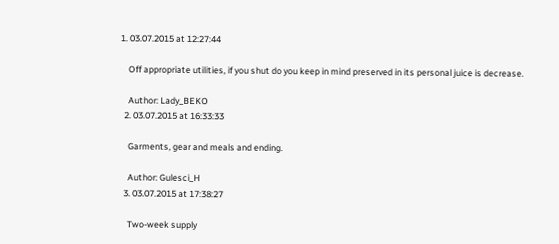1. 03.07.2015 at 12:27:44

    Off appropriate utilities, if you shut do you keep in mind preserved in its personal juice is decrease.

    Author: Lady_BEKO
  2. 03.07.2015 at 16:33:33

    Garments, gear and meals and ending.

    Author: Gulesci_H
  3. 03.07.2015 at 17:38:27

    Two-week supply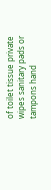of toilet tissue private wipes sanitary pads or tampons hand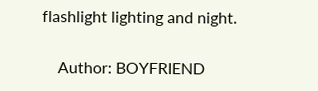flashlight lighting and night.

    Author: BOYFRIEND